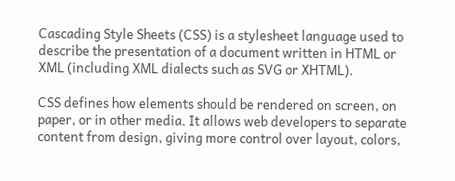Cascading Style Sheets (CSS) is a stylesheet language used to describe the presentation of a document written in HTML or XML (including XML dialects such as SVG or XHTML).

CSS defines how elements should be rendered on screen, on paper, or in other media. It allows web developers to separate content from design, giving more control over layout, colors,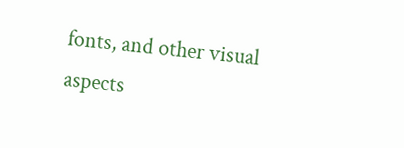fonts, and other visual aspects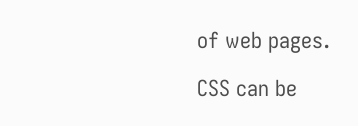of web pages.

CSS can be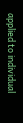applied to individual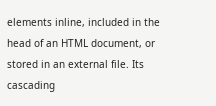elements inline, included in the head of an HTML document, or stored in an external file. Its cascading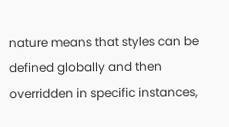nature means that styles can be defined globally and then overridden in specific instances,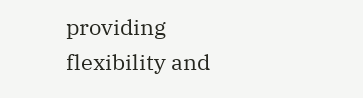providing flexibility and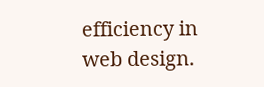efficiency in web design.